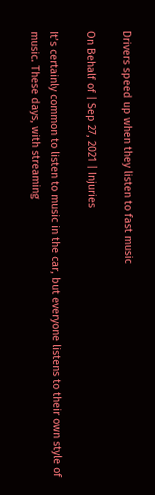Drivers speed up when they listen to fast music

On Behalf of | Sep 27, 2021 | Injuries

It’s certainly common to listen to music in the car, but everyone listens to their own style of music. These days, with streaming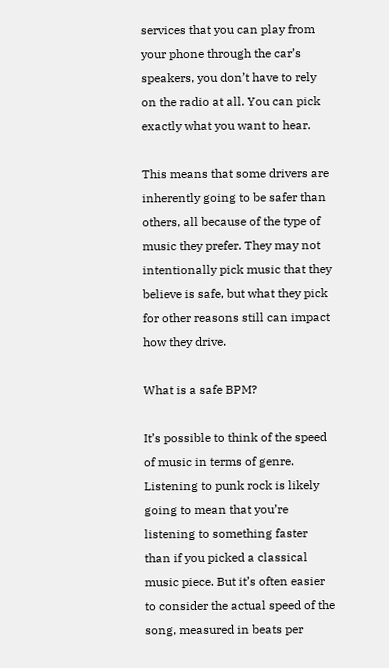services that you can play from your phone through the car’s speakers, you don’t have to rely on the radio at all. You can pick exactly what you want to hear.

This means that some drivers are inherently going to be safer than others, all because of the type of music they prefer. They may not intentionally pick music that they believe is safe, but what they pick for other reasons still can impact how they drive.

What is a safe BPM?

It’s possible to think of the speed of music in terms of genre. Listening to punk rock is likely going to mean that you’re listening to something faster than if you picked a classical music piece. But it’s often easier to consider the actual speed of the song, measured in beats per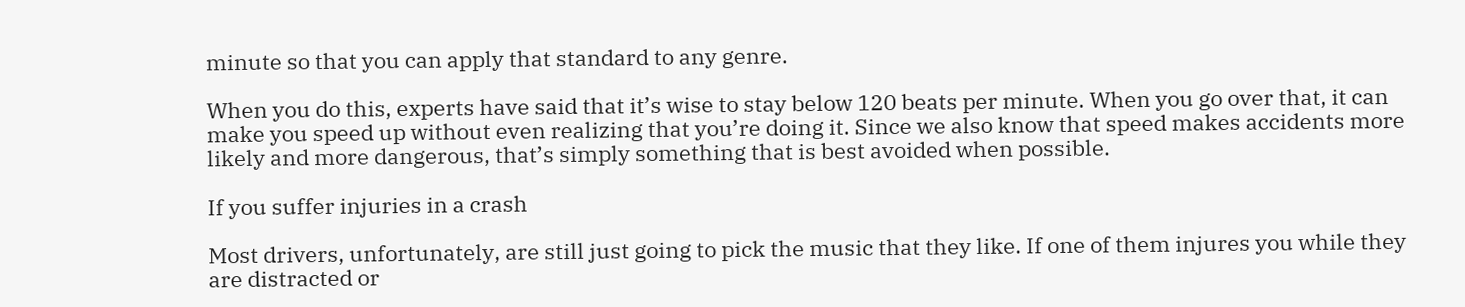minute so that you can apply that standard to any genre.

When you do this, experts have said that it’s wise to stay below 120 beats per minute. When you go over that, it can make you speed up without even realizing that you’re doing it. Since we also know that speed makes accidents more likely and more dangerous, that’s simply something that is best avoided when possible.

If you suffer injuries in a crash

Most drivers, unfortunately, are still just going to pick the music that they like. If one of them injures you while they are distracted or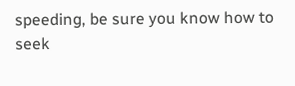speeding, be sure you know how to seek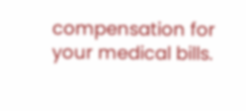compensation for your medical bills.